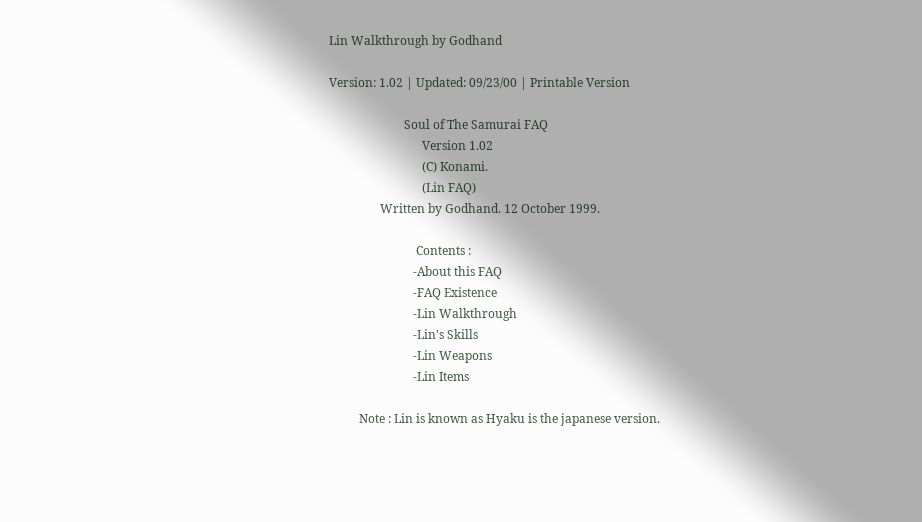Lin Walkthrough by Godhand

Version: 1.02 | Updated: 09/23/00 | Printable Version

                         Soul of The Samurai FAQ
                               Version 1.02
                               (C) Konami.
                               (Lin FAQ)
                 Written by Godhand. 12 October 1999.

                             Contents :
                            -About this FAQ
                            -FAQ Existence
                            -Lin Walkthrough
                            -Lin's Skills
                            -Lin Weapons
                            -Lin Items

          Note : Lin is known as Hyaku is the japanese version.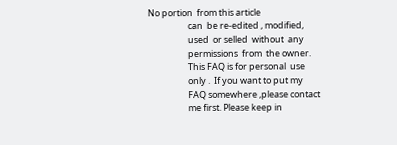No portion  from this article
                    can  be re-edited , modified,
                    used  or selled  without  any
                    permissions  from  the owner.
                    This FAQ is for personal  use
                    only .  If you want to put my
                    FAQ somewhere ,please contact
                    me first. Please keep in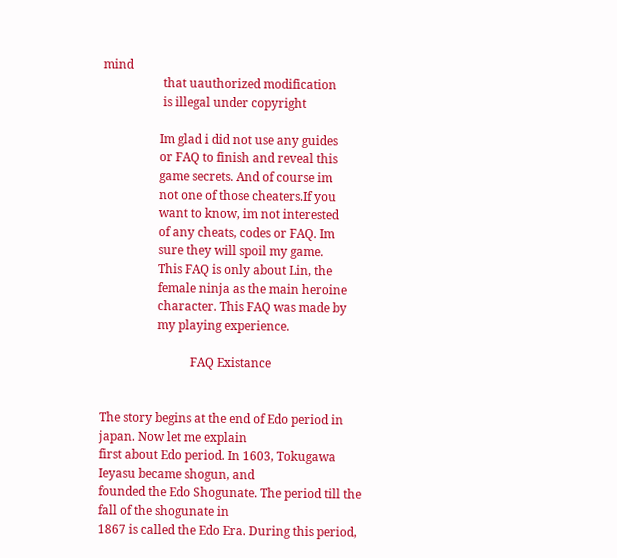mind
                    that uauthorized modification
                    is illegal under copyright

                   Im glad i did not use any guides
                   or FAQ to finish and reveal this
                   game secrets. And of course im
                   not one of those cheaters.If you
                   want to know, im not interested
                   of any cheats, codes or FAQ. Im
                   sure they will spoil my game.
                   This FAQ is only about Lin, the
                   female ninja as the main heroine
                   character. This FAQ was made by
                   my playing experience.

                              FAQ Existance


The story begins at the end of Edo period in japan. Now let me explain
first about Edo period. In 1603, Tokugawa Ieyasu became shogun, and
founded the Edo Shogunate. The period till the fall of the shogunate in
1867 is called the Edo Era. During this period,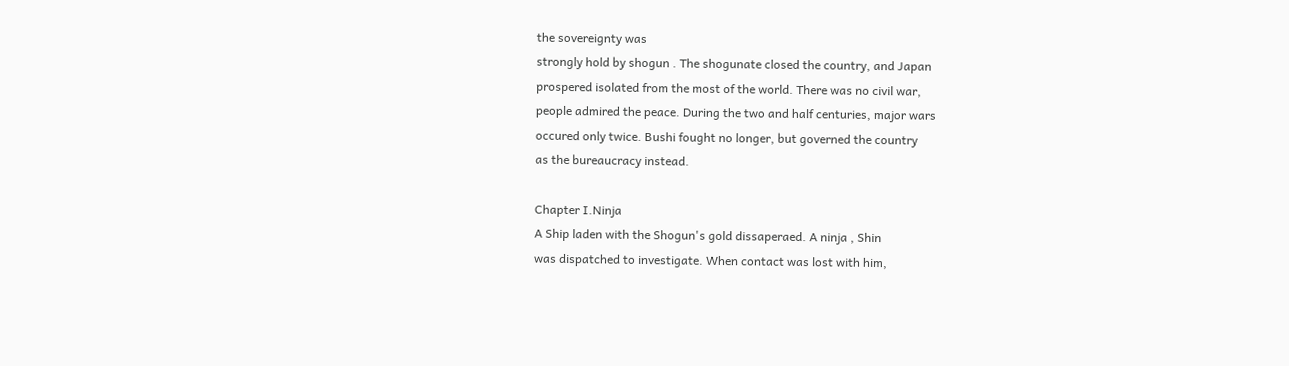the sovereignty was
strongly hold by shogun . The shogunate closed the country, and Japan
prospered isolated from the most of the world. There was no civil war,
people admired the peace. During the two and half centuries, major wars
occured only twice. Bushi fought no longer, but governed the country
as the bureaucracy instead.

Chapter I.Ninja
A Ship laden with the Shogun's gold dissaperaed. A ninja , Shin
was dispatched to investigate. When contact was lost with him,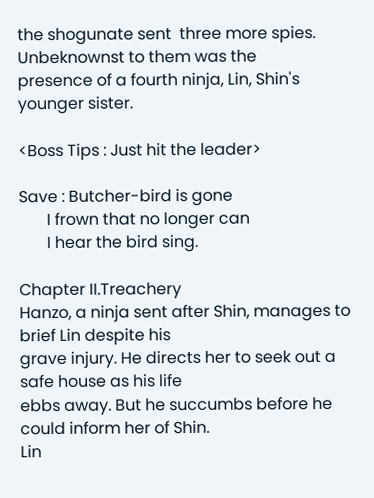the shogunate sent  three more spies. Unbeknownst to them was the
presence of a fourth ninja, Lin, Shin's younger sister.

<Boss Tips : Just hit the leader>

Save : Butcher-bird is gone
       I frown that no longer can
       I hear the bird sing.

Chapter II.Treachery
Hanzo, a ninja sent after Shin, manages to brief Lin despite his
grave injury. He directs her to seek out a safe house as his life
ebbs away. But he succumbs before he could inform her of Shin.
Lin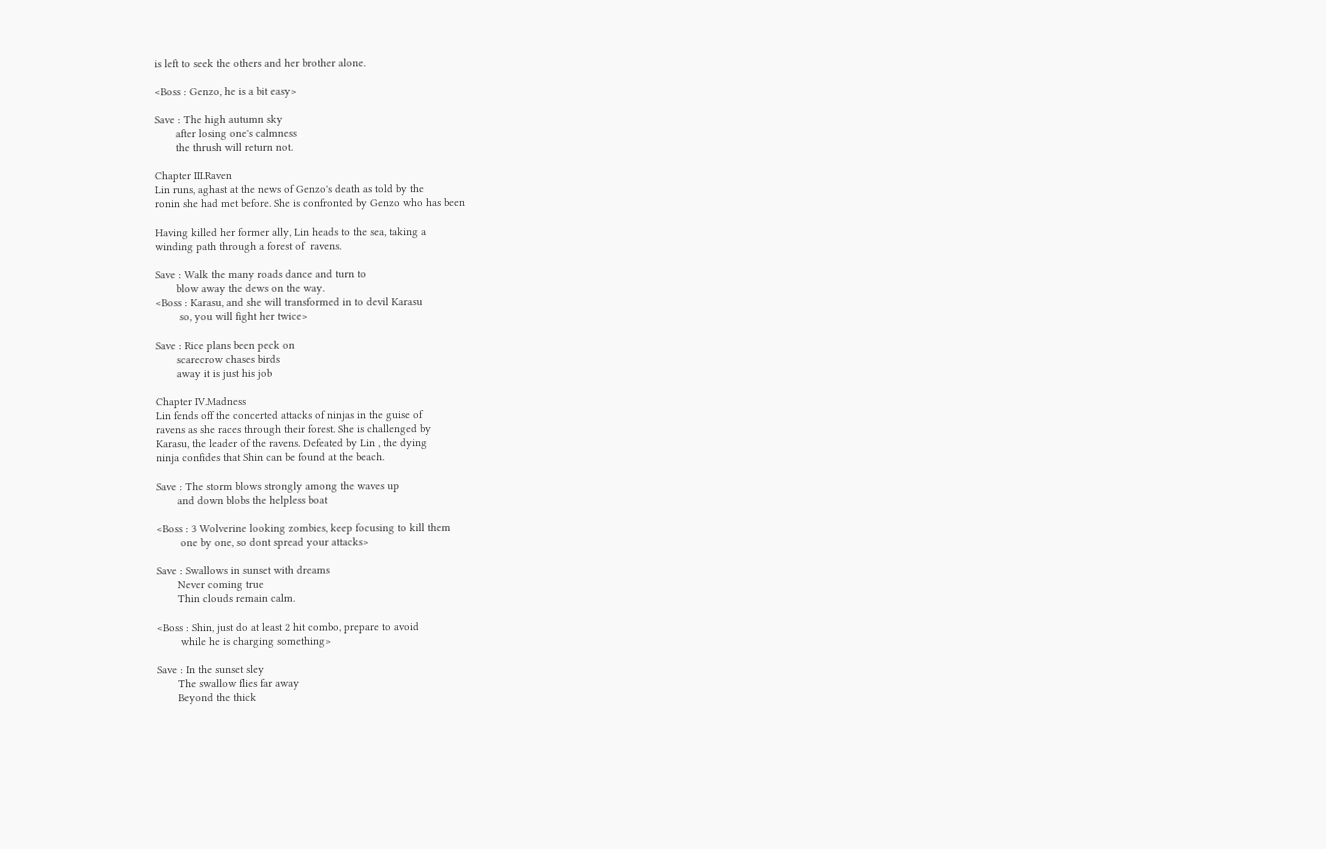is left to seek the others and her brother alone.

<Boss : Genzo, he is a bit easy>

Save : The high autumn sky
       after losing one's calmness
       the thrush will return not.

Chapter III.Raven
Lin runs, aghast at the news of Genzo's death as told by the
ronin she had met before. She is confronted by Genzo who has been

Having killed her former ally, Lin heads to the sea, taking a
winding path through a forest of  ravens.

Save : Walk the many roads dance and turn to
       blow away the dews on the way.
<Boss : Karasu, and she will transformed in to devil Karasu
        so, you will fight her twice>

Save : Rice plans been peck on
       scarecrow chases birds
       away it is just his job

Chapter IV.Madness
Lin fends off the concerted attacks of ninjas in the guise of
ravens as she races through their forest. She is challenged by
Karasu, the leader of the ravens. Defeated by Lin , the dying
ninja confides that Shin can be found at the beach.

Save : The storm blows strongly among the waves up
       and down blobs the helpless boat

<Boss : 3 Wolverine looking zombies, keep focusing to kill them
        one by one, so dont spread your attacks>

Save : Swallows in sunset with dreams
       Never coming true
       Thin clouds remain calm.

<Boss : Shin, just do at least 2 hit combo, prepare to avoid
        while he is charging something>

Save : In the sunset sley
       The swallow flies far away
       Beyond the thick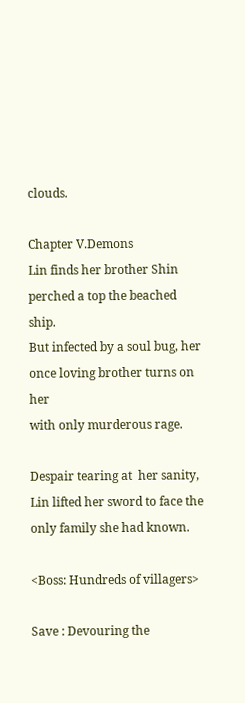clouds.

Chapter V.Demons
Lin finds her brother Shin perched a top the beached ship.
But infected by a soul bug, her once loving brother turns on her
with only murderous rage.

Despair tearing at  her sanity, Lin lifted her sword to face the
only family she had known.

<Boss: Hundreds of villagers>

Save : Devouring the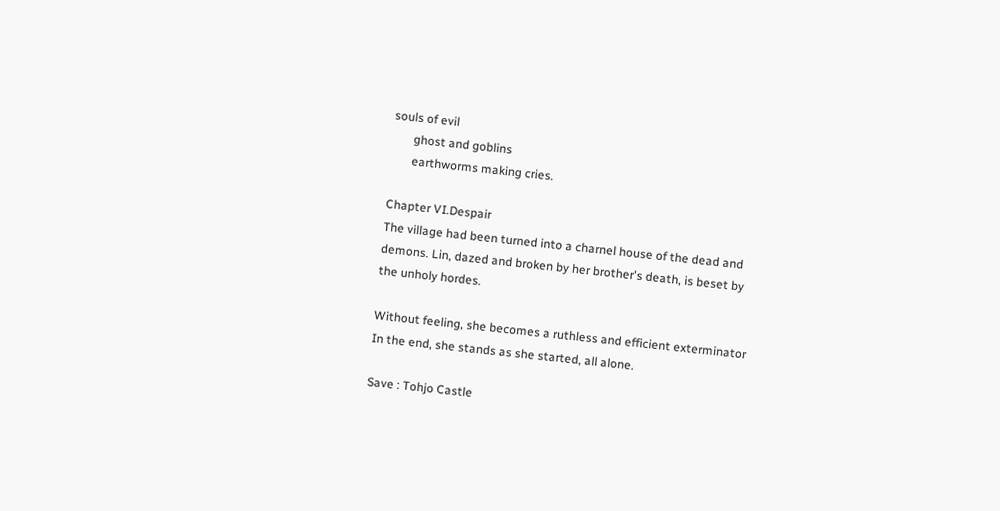souls of evil
       ghost and goblins
       earthworms making cries.

Chapter VI.Despair
The village had been turned into a charnel house of the dead and
demons. Lin, dazed and broken by her brother's death, is beset by
the unholy hordes.

Without feeling, she becomes a ruthless and efficient exterminator
In the end, she stands as she started, all alone.

Save : Tohjo Castle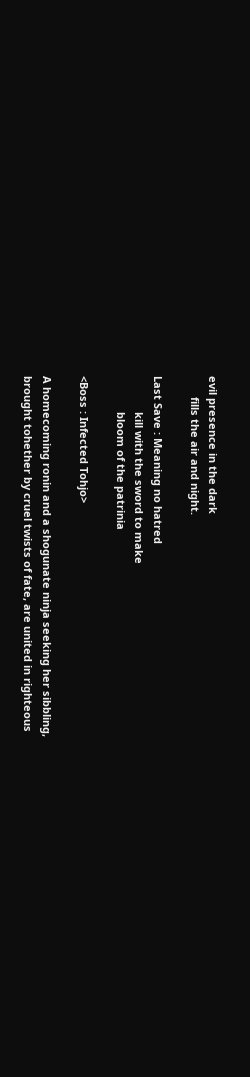evil presence in the dark
       fills the air and night.

Last Save : Meaning no hatred
            kill with the sword to make
            bloom of the patrinia

<Boss : Infected Tohjo>

A homecoming ronin and a shogunate ninja seeking her sibbling,
brought tohether by cruel twists of fate, are united in righteous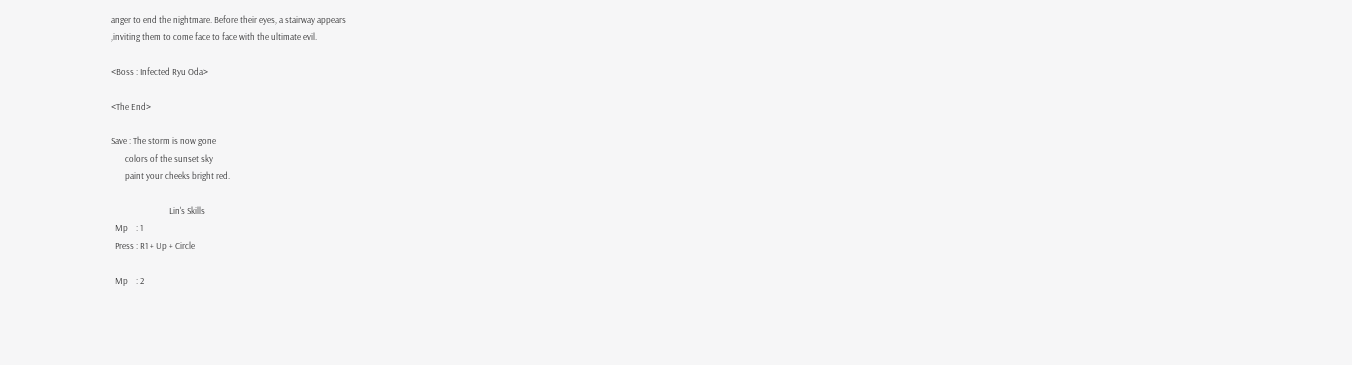anger to end the nightmare. Before their eyes, a stairway appears
,inviting them to come face to face with the ultimate evil.

<Boss : Infected Ryu Oda>

<The End>

Save : The storm is now gone
       colors of the sunset sky
       paint your cheeks bright red.

                             Lin's Skills
  Mp    : 1
  Press : R1 + Up + Circle

  Mp    : 2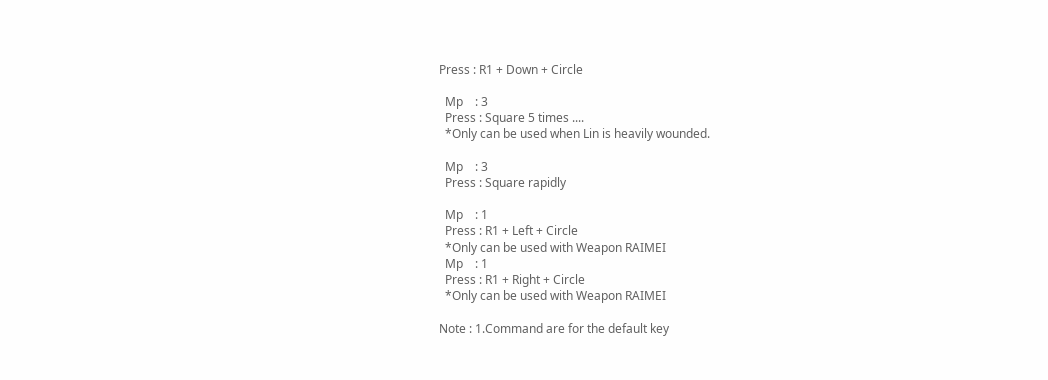Press : R1 + Down + Circle

  Mp    : 3
  Press : Square 5 times ....
  *Only can be used when Lin is heavily wounded.

  Mp    : 3
  Press : Square rapidly

  Mp    : 1
  Press : R1 + Left + Circle
  *Only can be used with Weapon RAIMEI
  Mp    : 1
  Press : R1 + Right + Circle
  *Only can be used with Weapon RAIMEI

Note : 1.Command are for the default key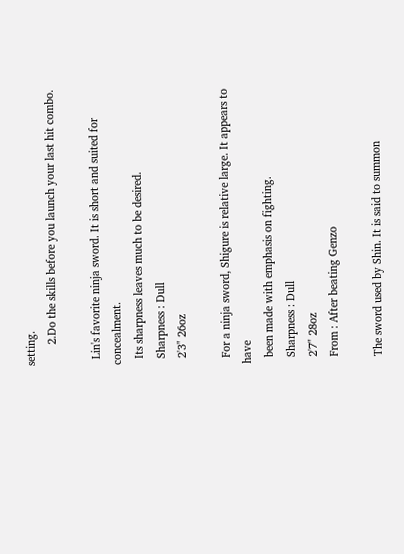setting.
       2.Do the skills before you launch your last hit combo.

  Lin's favorite ninja sword. It is short and suited for concealment.
  Its sharpness leaves much to be desired.
  Sharpness : Dull
  2'3" 26oz

  For a ninja sword, Shigure is relative large. It appears to have
  been made with emphasis on fighting.
  Sharpness : Dull
  2'7" 28oz
  From : After beating Genzo

  The sword used by Shin. It is said to summon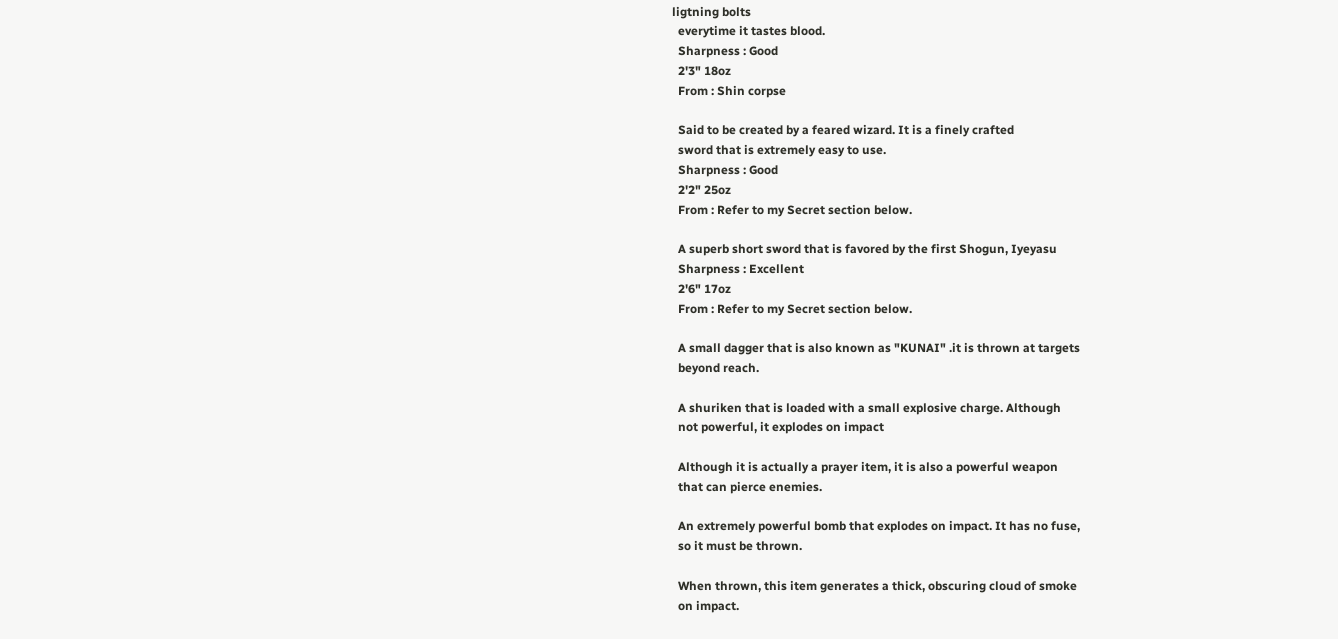ligtning bolts
  everytime it tastes blood.
  Sharpness : Good
  2'3" 18oz
  From : Shin corpse

  Said to be created by a feared wizard. It is a finely crafted
  sword that is extremely easy to use.
  Sharpness : Good
  2'2" 25oz
  From : Refer to my Secret section below.

  A superb short sword that is favored by the first Shogun, Iyeyasu
  Sharpness : Excellent
  2'6" 17oz
  From : Refer to my Secret section below.

  A small dagger that is also known as "KUNAI" .it is thrown at targets
  beyond reach.

  A shuriken that is loaded with a small explosive charge. Although
  not powerful, it explodes on impact

  Although it is actually a prayer item, it is also a powerful weapon
  that can pierce enemies.

  An extremely powerful bomb that explodes on impact. It has no fuse,
  so it must be thrown.

  When thrown, this item generates a thick, obscuring cloud of smoke
  on impact.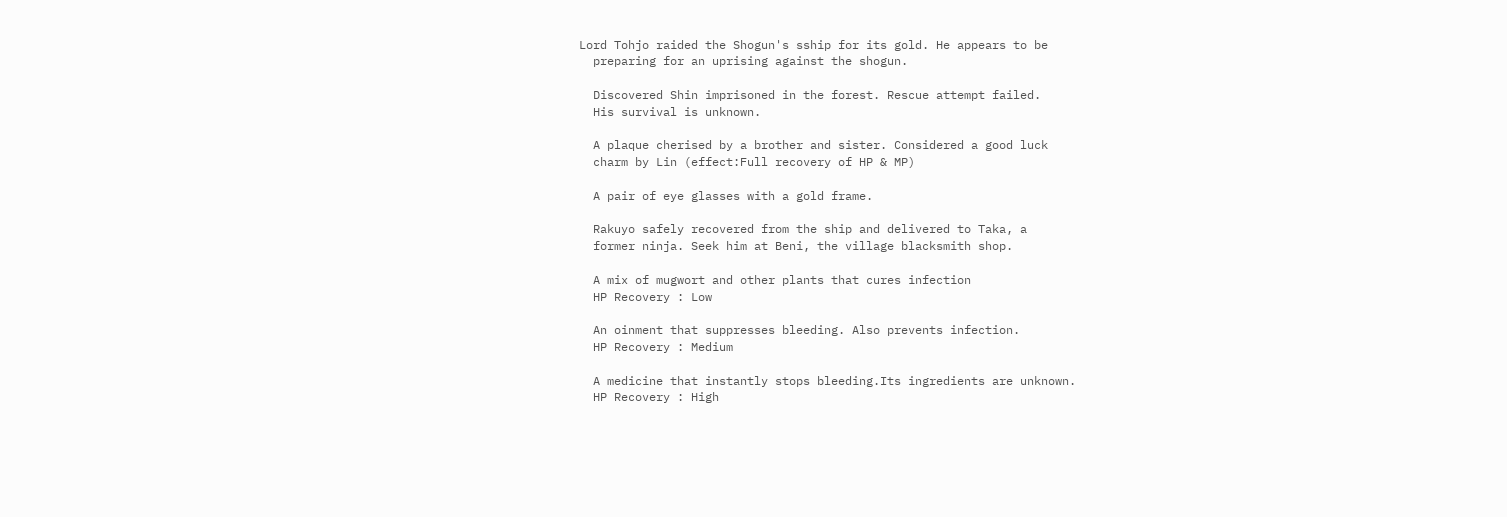Lord Tohjo raided the Shogun's sship for its gold. He appears to be
  preparing for an uprising against the shogun.

  Discovered Shin imprisoned in the forest. Rescue attempt failed.
  His survival is unknown.

  A plaque cherised by a brother and sister. Considered a good luck
  charm by Lin (effect:Full recovery of HP & MP)

  A pair of eye glasses with a gold frame.

  Rakuyo safely recovered from the ship and delivered to Taka, a
  former ninja. Seek him at Beni, the village blacksmith shop.

  A mix of mugwort and other plants that cures infection
  HP Recovery : Low

  An oinment that suppresses bleeding. Also prevents infection.
  HP Recovery : Medium

  A medicine that instantly stops bleeding.Its ingredients are unknown.
  HP Recovery : High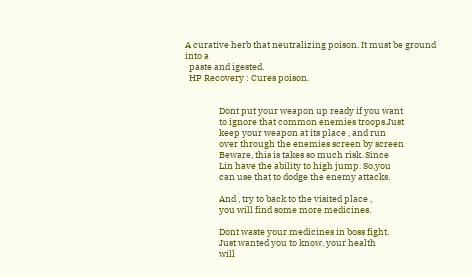A curative herb that neutralizing poison. It must be ground into a
  paste and igested.
  HP Recovery : Cures poison.


                 Dont put your weapon up ready if you want
                 to ignore that common enemies troops.Just
                 keep your weapon at its place , and run
                 over through the enemies screen by screen
                 Beware, this is takes so much risk. Since
                 Lin have the ability to high jump. So,you
                 can use that to dodge the enemy attacks.

                 And , try to back to the visited place ,
                 you will find some more medicines.

                 Dont waste your medicines in boss fight.
                 Just wanted you to know, your health
                 will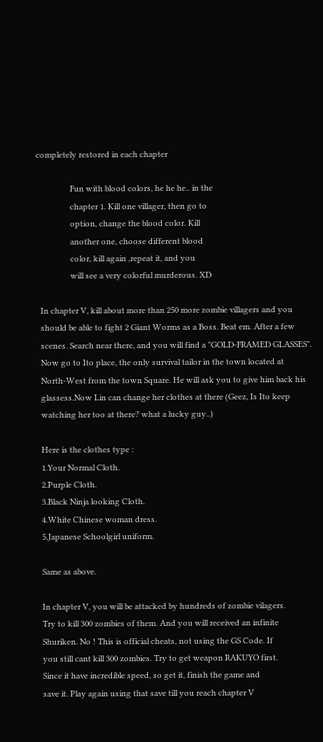completely restored in each chapter

                 Fun with blood colors, he he he.. in the
                 chapter 1. Kill one villager, then go to
                 option, change the blood color. Kill
                 another one, choose different blood
                 color, kill again ,repeat it, and you
                 will see a very colorful murderous. XD

  In chapter V, kill about more than 250 more zombie villagers and you
  should be able to fight 2 Giant Worms as a Boss. Beat em. After a few
  scenes. Search near there, and you will find a "GOLD-FRAMED GLASSES".
  Now go to Ito place, the only survival tailor in the town located at
  North-West from the town Square. He will ask you to give him back his
  glassess.Now Lin can change her clothes at there (Geez, Is Ito keep
  watching her too at there? what a lucky guy..)

  Here is the clothes type :
  1.Your Normal Cloth.
  2.Purple Cloth.
  3.Black Ninja looking Cloth.
  4.White Chinese woman dress.
  5.Japanese Schoolgirl uniform.

  Same as above.

  In chapter V, you will be attacked by hundreds of zombie vilagers.
  Try to kill 300 zombies of them. And you will received an infinite
  Shuriken. No ! This is official cheats, not using the GS Code. If
  you still cant kill 300 zombies. Try to get weapon RAKUYO first.
  Since it have incredible speed, so get it, finish the game and
  save it. Play again using that save till you reach chapter V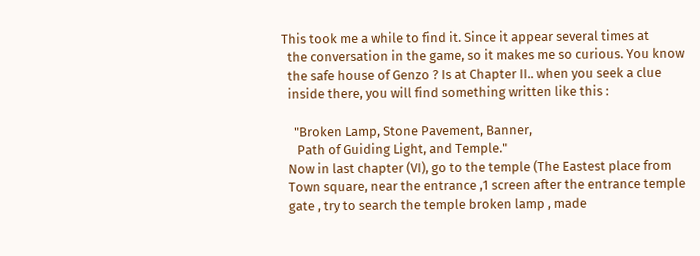This took me a while to find it. Since it appear several times at
  the conversation in the game, so it makes me so curious. You know
  the safe house of Genzo ? Is at Chapter II.. when you seek a clue
  inside there, you will find something written like this :

    "Broken Lamp, Stone Pavement, Banner,
     Path of Guiding Light, and Temple."
  Now in last chapter (VI), go to the temple (The Eastest place from
  Town square, near the entrance ,1 screen after the entrance temple
  gate , try to search the temple broken lamp , made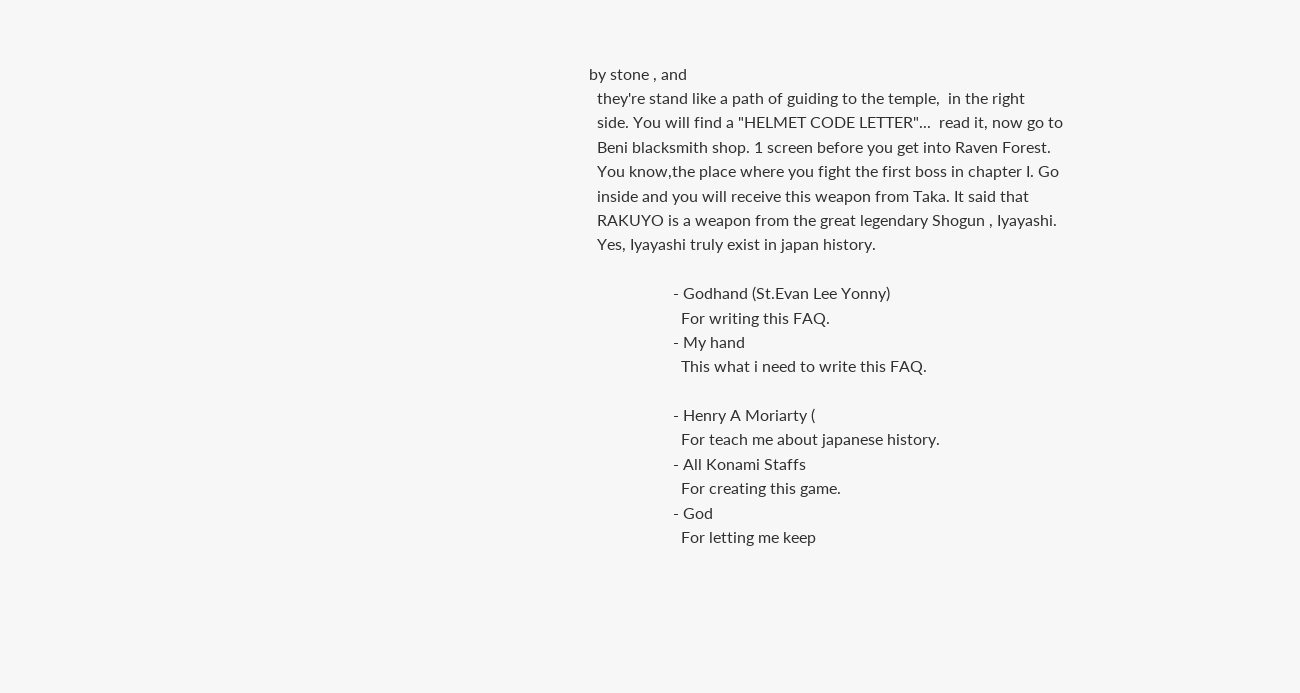by stone , and
  they're stand like a path of guiding to the temple,  in the right
  side. You will find a "HELMET CODE LETTER"...  read it, now go to
  Beni blacksmith shop. 1 screen before you get into Raven Forest.
  You know,the place where you fight the first boss in chapter I. Go
  inside and you will receive this weapon from Taka. It said that
  RAKUYO is a weapon from the great legendary Shogun , Iyayashi.
  Yes, Iyayashi truly exist in japan history.

                     - Godhand (St.Evan Lee Yonny)
                       For writing this FAQ.
                     - My hand
                       This what i need to write this FAQ.

                     - Henry A Moriarty (
                       For teach me about japanese history.
                     - All Konami Staffs
                       For creating this game.
                     - God
                       For letting me keep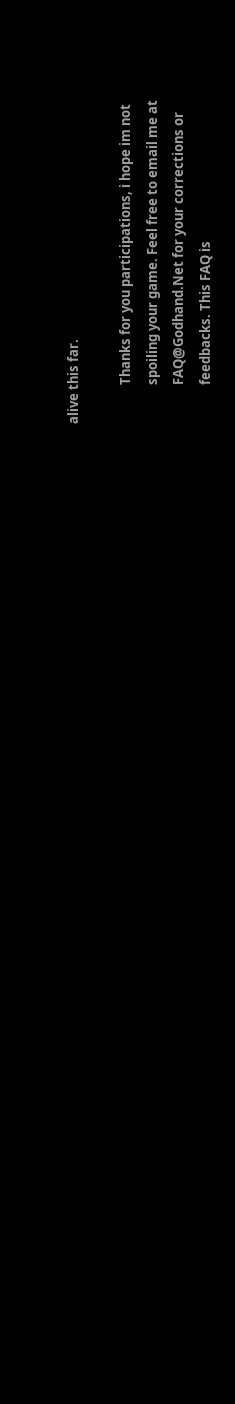alive this far.

             Thanks for you participations, i hope im not
             spoiling your game. Feel free to email me at
             FAQ@Godhand.Net for your corrections or
             feedbacks. This FAQ is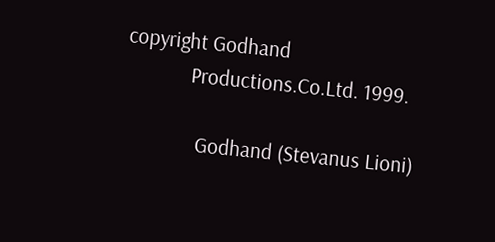copyright Godhand
             Productions.Co.Ltd. 1999.

               Godhand (Stevanus Lioni)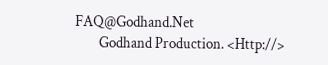FAQ@Godhand.Net
        Godhand Production. <Http://>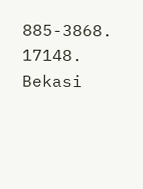885-3868. 17148. Bekasi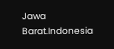Jawa Barat.Indonesia